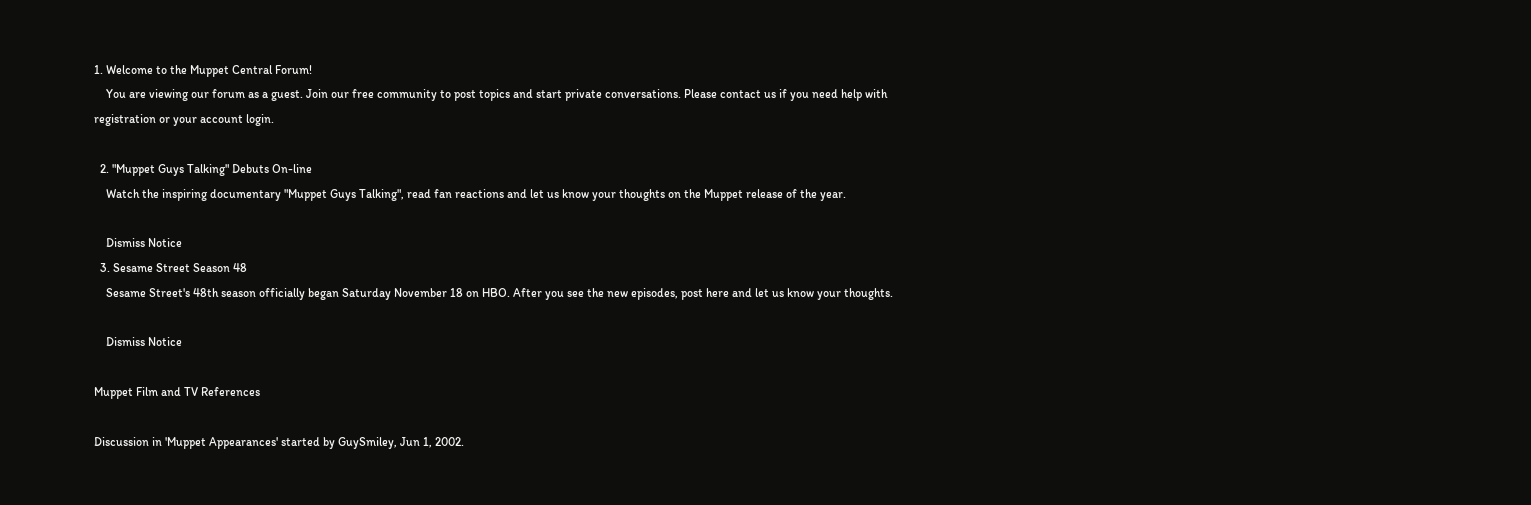1. Welcome to the Muppet Central Forum!
    You are viewing our forum as a guest. Join our free community to post topics and start private conversations. Please contact us if you need help with registration or your account login.

  2. "Muppet Guys Talking" Debuts On-line
    Watch the inspiring documentary "Muppet Guys Talking", read fan reactions and let us know your thoughts on the Muppet release of the year.

    Dismiss Notice
  3. Sesame Street Season 48
    Sesame Street's 48th season officially began Saturday November 18 on HBO. After you see the new episodes, post here and let us know your thoughts.

    Dismiss Notice

Muppet Film and TV References

Discussion in 'Muppet Appearances' started by GuySmiley, Jun 1, 2002.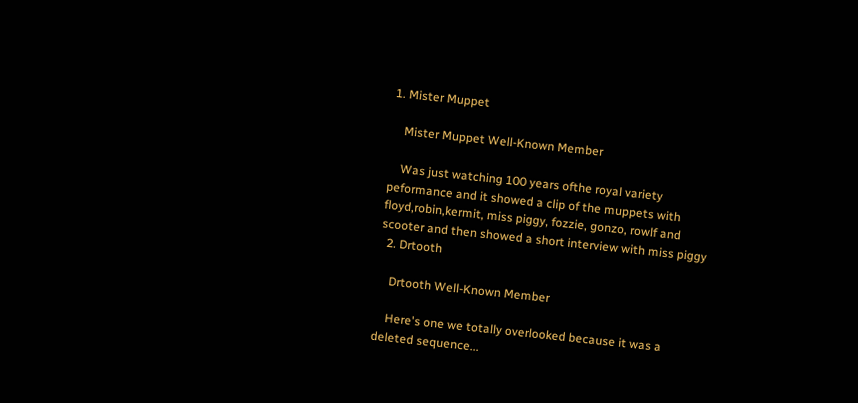1. Mister Muppet

    Mister Muppet Well-Known Member

    Was just watching 100 years ofthe royal variety peformance and it showed a clip of the muppets with floyd,robin,kermit, miss piggy, fozzie, gonzo, rowlf and scooter and then showed a short interview with miss piggy
  2. Drtooth

    Drtooth Well-Known Member

    Here's one we totally overlooked because it was a deleted sequence...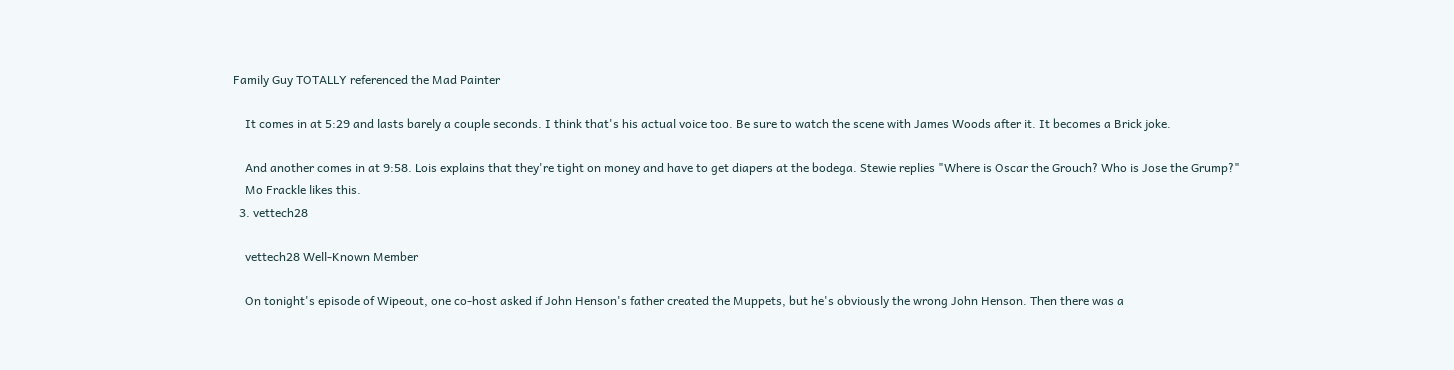Family Guy TOTALLY referenced the Mad Painter

    It comes in at 5:29 and lasts barely a couple seconds. I think that's his actual voice too. Be sure to watch the scene with James Woods after it. It becomes a Brick joke.

    And another comes in at 9:58. Lois explains that they're tight on money and have to get diapers at the bodega. Stewie replies "Where is Oscar the Grouch? Who is Jose the Grump?"
    Mo Frackle likes this.
  3. vettech28

    vettech28 Well-Known Member

    On tonight's episode of Wipeout, one co-host asked if John Henson's father created the Muppets, but he's obviously the wrong John Henson. Then there was a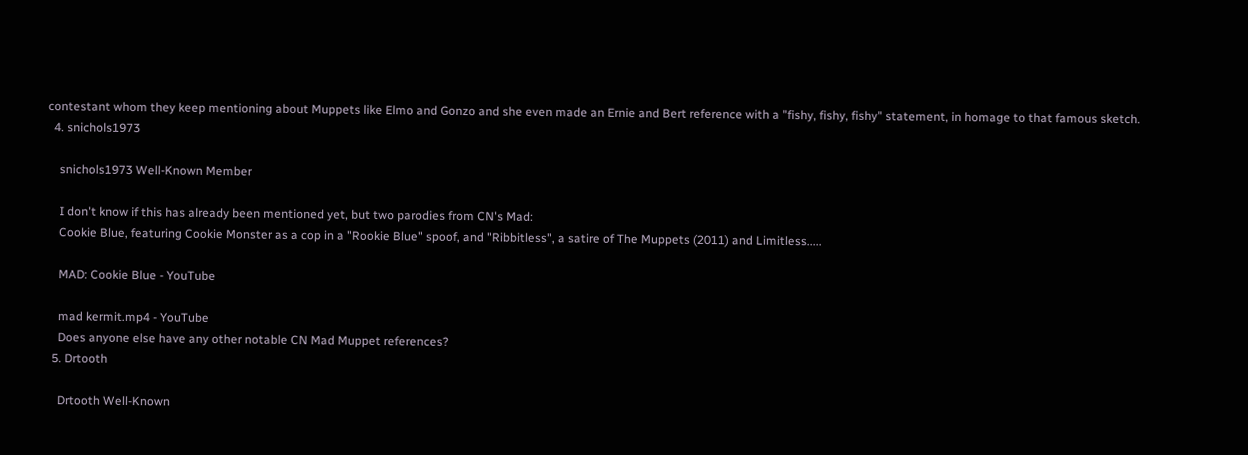contestant whom they keep mentioning about Muppets like Elmo and Gonzo and she even made an Ernie and Bert reference with a "fishy, fishy, fishy" statement, in homage to that famous sketch.
  4. snichols1973

    snichols1973 Well-Known Member

    I don't know if this has already been mentioned yet, but two parodies from CN's Mad:
    Cookie Blue, featuring Cookie Monster as a cop in a "Rookie Blue" spoof, and "Ribbitless", a satire of The Muppets (2011) and Limitless.....

    MAD: Cookie Blue - YouTube

    mad kermit.mp4 - YouTube
    Does anyone else have any other notable CN Mad Muppet references?
  5. Drtooth

    Drtooth Well-Known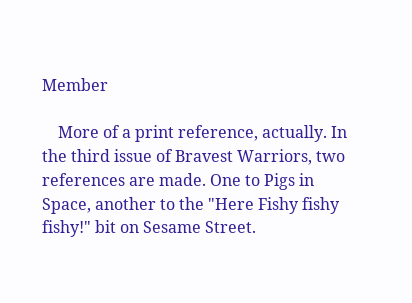Member

    More of a print reference, actually. In the third issue of Bravest Warriors, two references are made. One to Pigs in Space, another to the "Here Fishy fishy fishy!" bit on Sesame Street.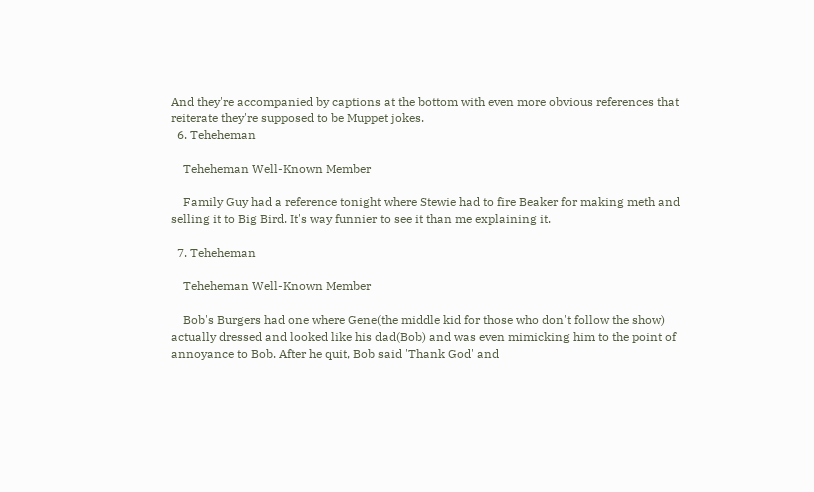And they're accompanied by captions at the bottom with even more obvious references that reiterate they're supposed to be Muppet jokes.
  6. Teheheman

    Teheheman Well-Known Member

    Family Guy had a reference tonight where Stewie had to fire Beaker for making meth and selling it to Big Bird. It's way funnier to see it than me explaining it.

  7. Teheheman

    Teheheman Well-Known Member

    Bob's Burgers had one where Gene(the middle kid for those who don't follow the show) actually dressed and looked like his dad(Bob) and was even mimicking him to the point of annoyance to Bob. After he quit, Bob said 'Thank God' and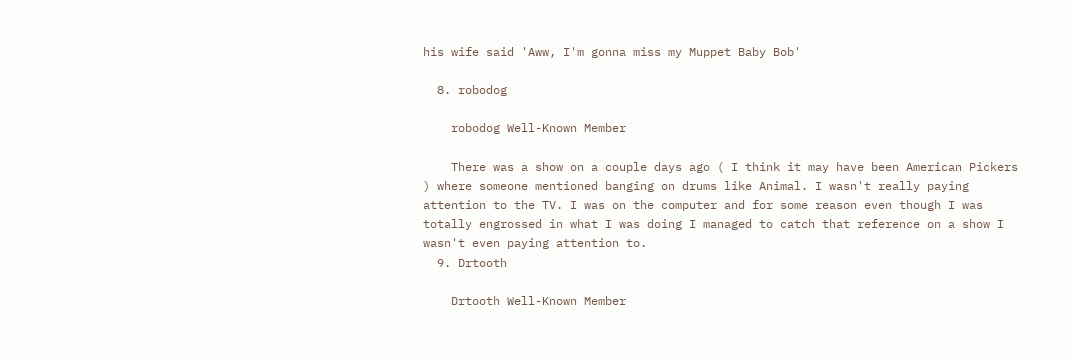his wife said 'Aww, I'm gonna miss my Muppet Baby Bob'

  8. robodog

    robodog Well-Known Member

    There was a show on a couple days ago ( I think it may have been American Pickers ) where someone mentioned banging on drums like Animal. I wasn't really paying attention to the TV. I was on the computer and for some reason even though I was totally engrossed in what I was doing I managed to catch that reference on a show I wasn't even paying attention to.
  9. Drtooth

    Drtooth Well-Known Member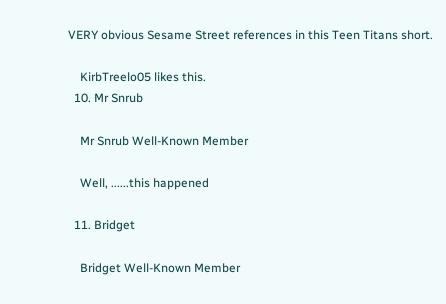VERY obvious Sesame Street references in this Teen Titans short.

    KirbTreelo05 likes this.
  10. Mr Snrub

    Mr Snrub Well-Known Member

    Well, ......this happened

  11. Bridget

    Bridget Well-Known Member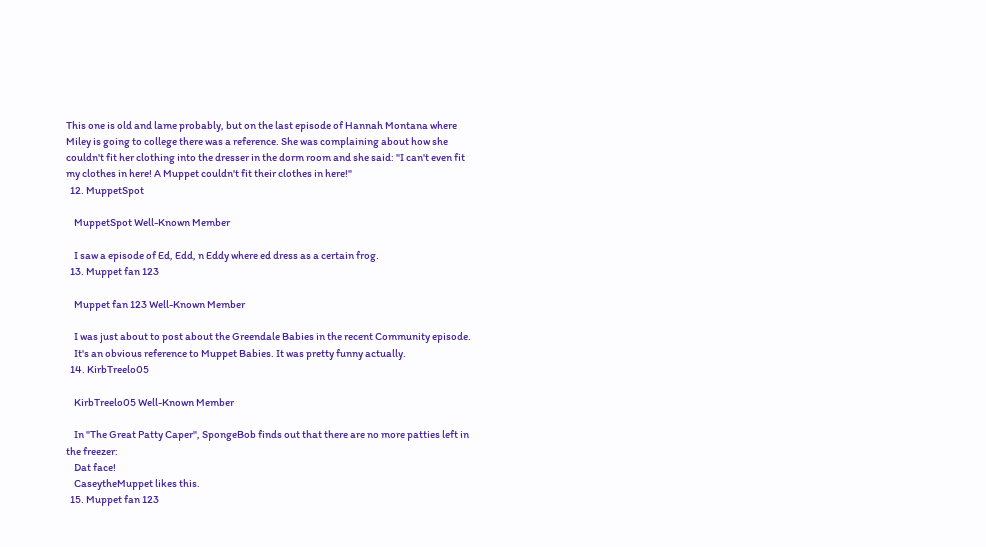This one is old and lame probably, but on the last episode of Hannah Montana where Miley is going to college there was a reference. She was complaining about how she couldn't fit her clothing into the dresser in the dorm room and she said: "I can't even fit my clothes in here! A Muppet couldn't fit their clothes in here!"
  12. MuppetSpot

    MuppetSpot Well-Known Member

    I saw a episode of Ed, Edd, n Eddy where ed dress as a certain frog.
  13. Muppet fan 123

    Muppet fan 123 Well-Known Member

    I was just about to post about the Greendale Babies in the recent Community episode.
    It's an obvious reference to Muppet Babies. It was pretty funny actually.
  14. KirbTreelo05

    KirbTreelo05 Well-Known Member

    In "The Great Patty Caper", SpongeBob finds out that there are no more patties left in the freezer:
    Dat face!
    CaseytheMuppet likes this.
  15. Muppet fan 123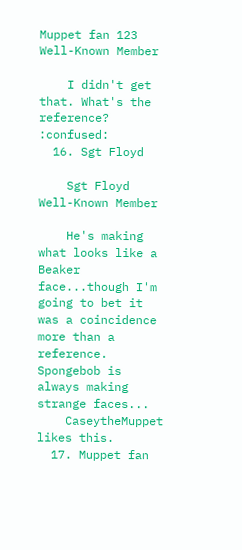Muppet fan 123 Well-Known Member

    I didn't get that. What's the reference? :confused:
  16. Sgt Floyd

    Sgt Floyd Well-Known Member

    He's making what looks like a Beaker face...though I'm going to bet it was a coincidence more than a reference. Spongebob is always making strange faces...
    CaseytheMuppet likes this.
  17. Muppet fan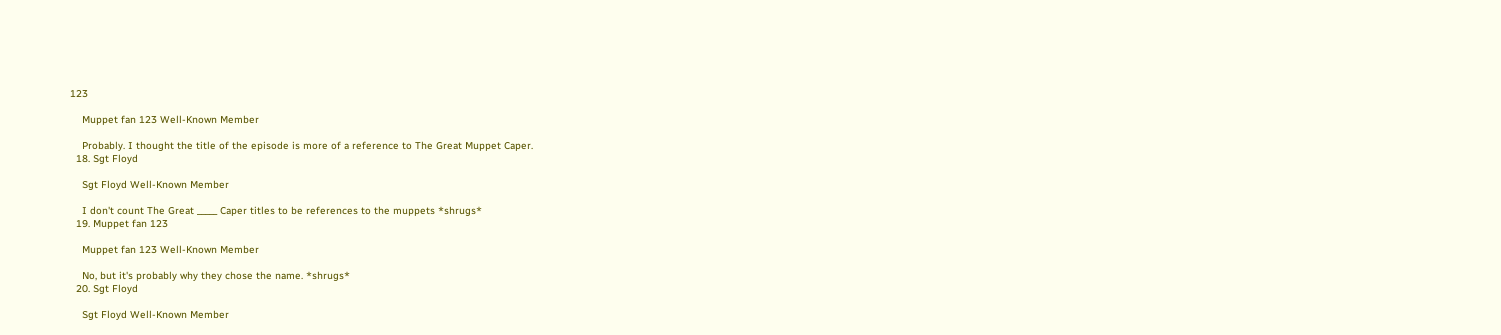123

    Muppet fan 123 Well-Known Member

    Probably. I thought the title of the episode is more of a reference to The Great Muppet Caper.
  18. Sgt Floyd

    Sgt Floyd Well-Known Member

    I don't count The Great _____ Caper titles to be references to the muppets *shrugs*
  19. Muppet fan 123

    Muppet fan 123 Well-Known Member

    No, but it's probably why they chose the name. *shrugs*
  20. Sgt Floyd

    Sgt Floyd Well-Known Member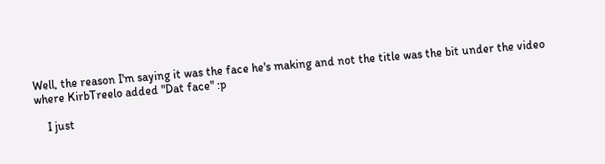Well, the reason I'm saying it was the face he's making and not the title was the bit under the video where KirbTreelo added "Dat face" :p

    I just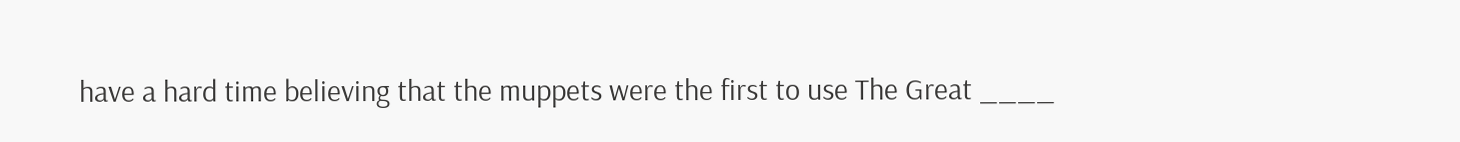have a hard time believing that the muppets were the first to use The Great ____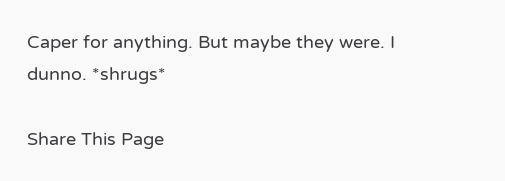Caper for anything. But maybe they were. I dunno. *shrugs*

Share This Page